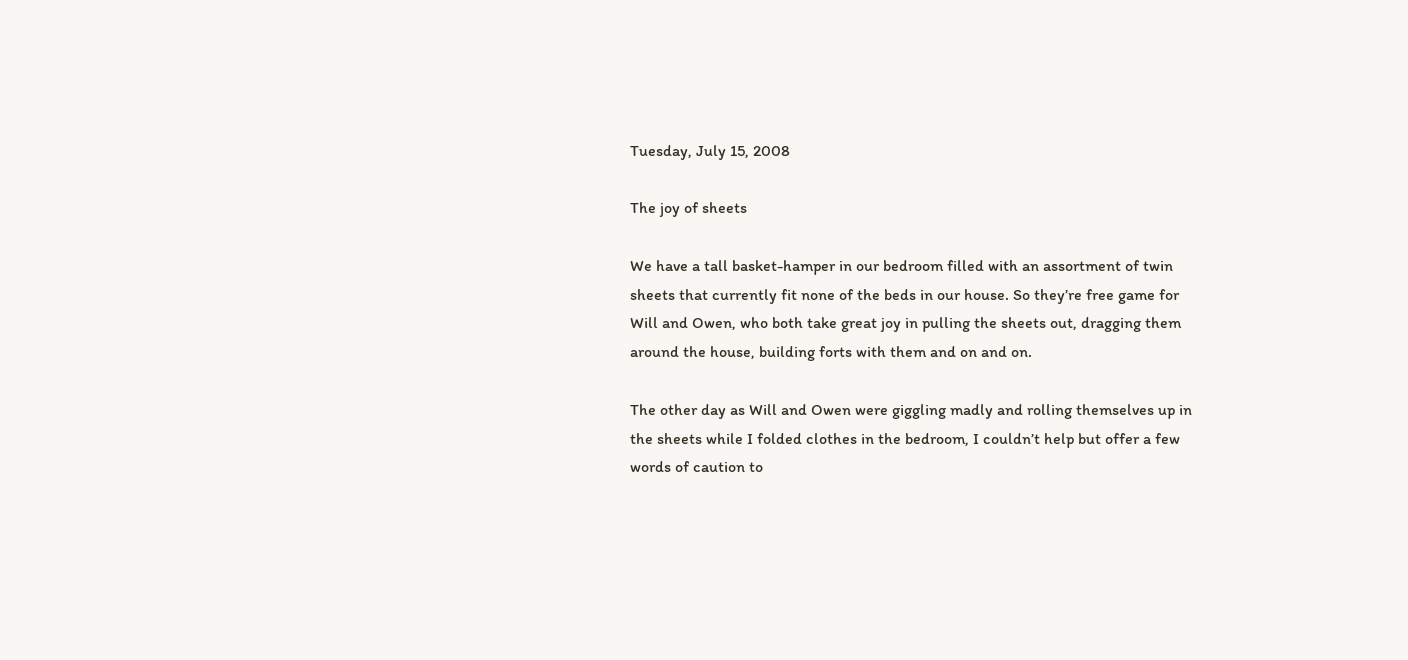Tuesday, July 15, 2008

The joy of sheets

We have a tall basket-hamper in our bedroom filled with an assortment of twin sheets that currently fit none of the beds in our house. So they’re free game for Will and Owen, who both take great joy in pulling the sheets out, dragging them around the house, building forts with them and on and on.

The other day as Will and Owen were giggling madly and rolling themselves up in the sheets while I folded clothes in the bedroom, I couldn’t help but offer a few words of caution to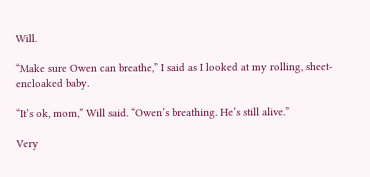Will.

“Make sure Owen can breathe,” I said as I looked at my rolling, sheet-encloaked baby.

“It’s ok, mom,” Will said. “Owen’s breathing. He’s still alive.”

Very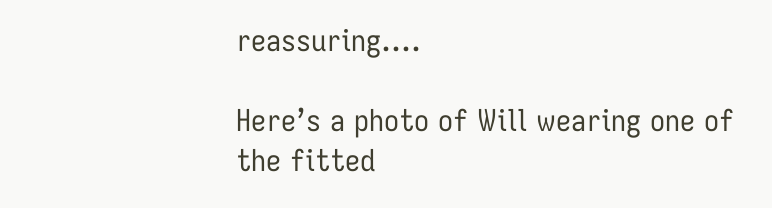reassuring….

Here’s a photo of Will wearing one of the fitted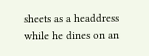sheets as a headdress while he dines on an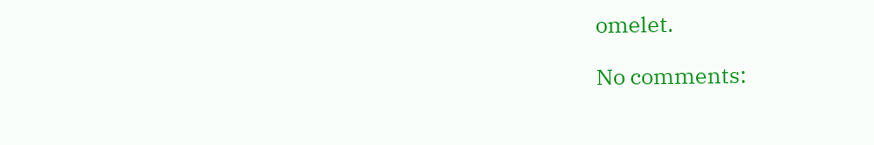omelet.

No comments: